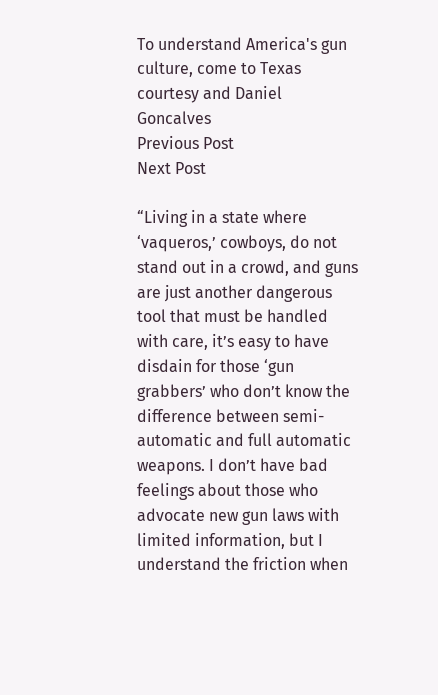To understand America's gun culture, come to Texas
courtesy and Daniel Goncalves
Previous Post
Next Post

“Living in a state where ‘vaqueros,’ cowboys, do not stand out in a crowd, and guns are just another dangerous tool that must be handled with care, it’s easy to have disdain for those ‘gun grabbers’ who don’t know the difference between semi-automatic and full automatic weapons. I don’t have bad feelings about those who advocate new gun laws with limited information, but I understand the friction when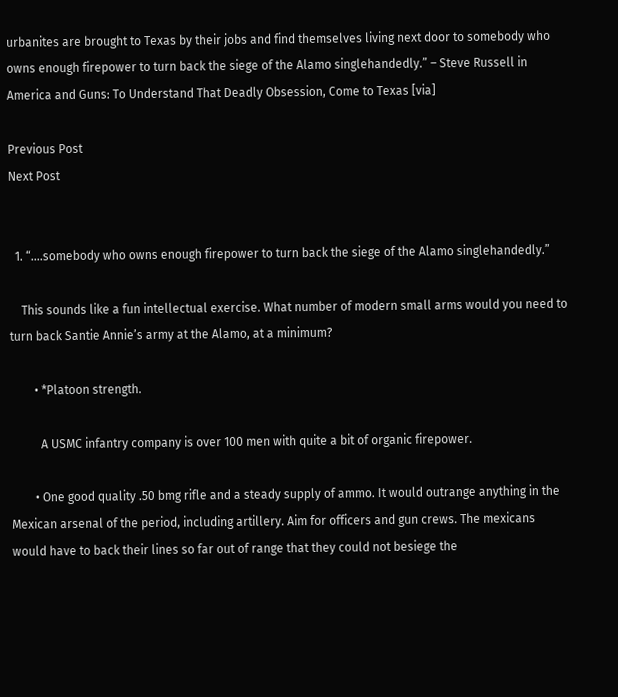urbanites are brought to Texas by their jobs and find themselves living next door to somebody who owns enough firepower to turn back the siege of the Alamo singlehandedly.” – Steve Russell in America and Guns: To Understand That Deadly Obsession, Come to Texas [via]

Previous Post
Next Post


  1. “….somebody who owns enough firepower to turn back the siege of the Alamo singlehandedly.”

    This sounds like a fun intellectual exercise. What number of modern small arms would you need to turn back Santie Annie’s army at the Alamo, at a minimum?

        • *Platoon strength.

          A USMC infantry company is over 100 men with quite a bit of organic firepower.

        • One good quality .50 bmg rifle and a steady supply of ammo. It would outrange anything in the Mexican arsenal of the period, including artillery. Aim for officers and gun crews. The mexicans would have to back their lines so far out of range that they could not besiege the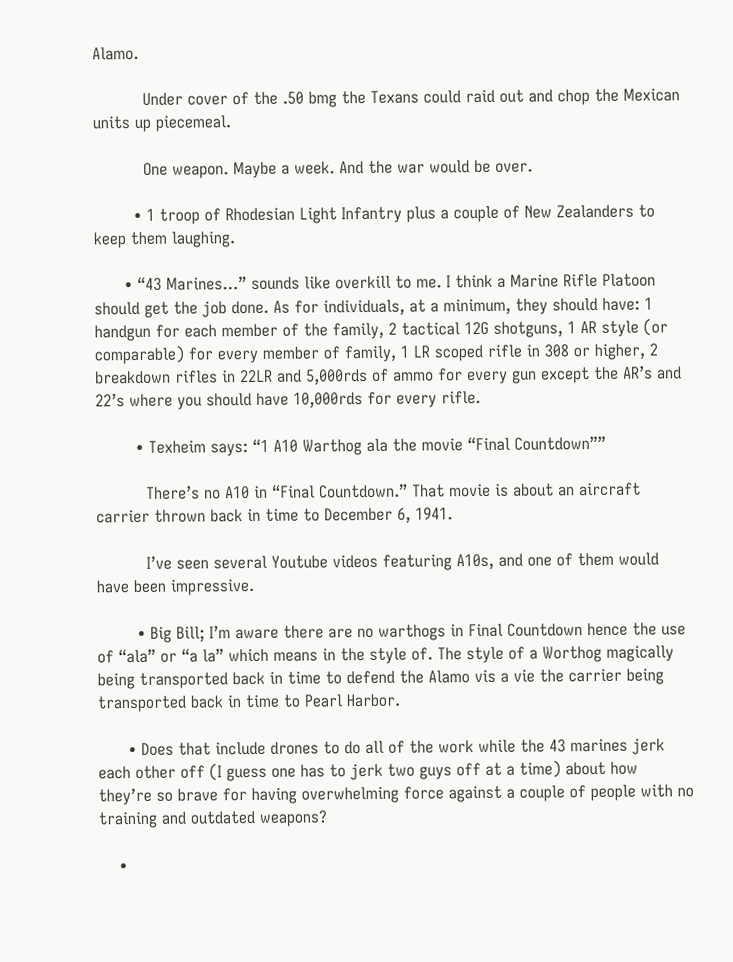Alamo.

          Under cover of the .50 bmg the Texans could raid out and chop the Mexican units up piecemeal.

          One weapon. Maybe a week. And the war would be over.

        • 1 troop of Rhodesian Light Infantry plus a couple of New Zealanders to keep them laughing.

      • “43 Marines…” sounds like overkill to me. I think a Marine Rifle Platoon should get the job done. As for individuals, at a minimum, they should have: 1 handgun for each member of the family, 2 tactical 12G shotguns, 1 AR style (or comparable) for every member of family, 1 LR scoped rifle in 308 or higher, 2 breakdown rifles in 22LR and 5,000rds of ammo for every gun except the AR’s and 22’s where you should have 10,000rds for every rifle.

        • Texheim says: “1 A10 Warthog ala the movie “Final Countdown””

          There’s no A10 in “Final Countdown.” That movie is about an aircraft carrier thrown back in time to December 6, 1941.

          I’ve seen several Youtube videos featuring A10s, and one of them would have been impressive.

        • Big Bill; I’m aware there are no warthogs in Final Countdown hence the use of “ala” or “a la” which means in the style of. The style of a Worthog magically being transported back in time to defend the Alamo vis a vie the carrier being transported back in time to Pearl Harbor.

      • Does that include drones to do all of the work while the 43 marines jerk each other off (I guess one has to jerk two guys off at a time) about how they’re so brave for having overwhelming force against a couple of people with no training and outdated weapons?

    •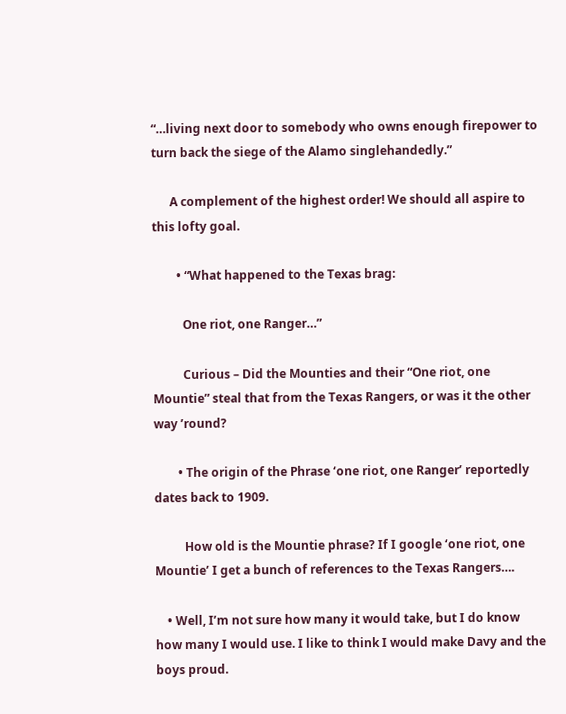“…living next door to somebody who owns enough firepower to turn back the siege of the Alamo singlehandedly.”

      A complement of the highest order! We should all aspire to this lofty goal.

        • “What happened to the Texas brag:

          One riot, one Ranger…”

          Curious – Did the Mounties and their “One riot, one Mountie” steal that from the Texas Rangers, or was it the other way ’round?

        • The origin of the Phrase ‘one riot, one Ranger’ reportedly dates back to 1909.

          How old is the Mountie phrase? If I google ‘one riot, one Mountie’ I get a bunch of references to the Texas Rangers….

    • Well, I’m not sure how many it would take, but I do know how many I would use. I like to think I would make Davy and the boys proud.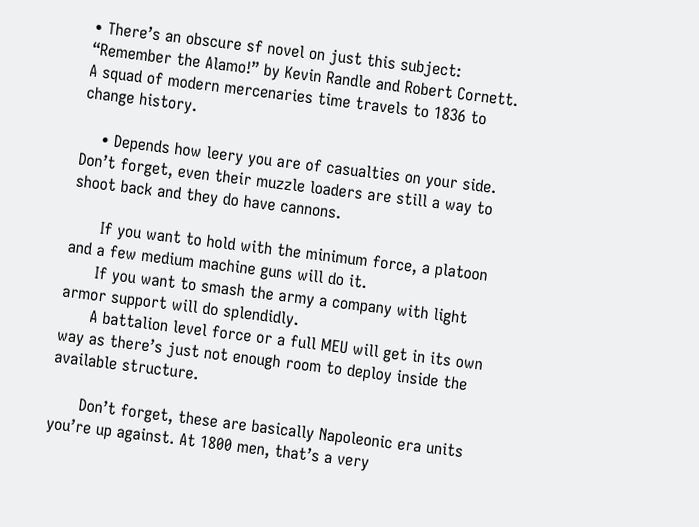• There’s an obscure sf novel on just this subject: “Remember the Alamo!” by Kevin Randle and Robert Cornett. A squad of modern mercenaries time travels to 1836 to change history.

    • Depends how leery you are of casualties on your side. Don’t forget, even their muzzle loaders are still a way to shoot back and they do have cannons.

      If you want to hold with the minimum force, a platoon and a few medium machine guns will do it.
      If you want to smash the army a company with light armor support will do splendidly.
      A battalion level force or a full MEU will get in its own way as there’s just not enough room to deploy inside the available structure.

      Don’t forget, these are basically Napoleonic era units you’re up against. At 1800 men, that’s a very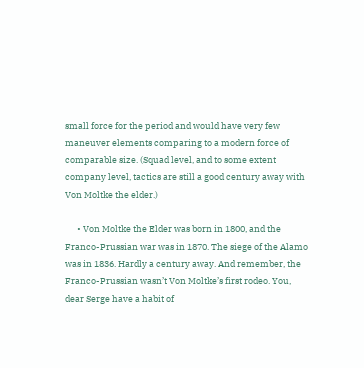small force for the period and would have very few maneuver elements comparing to a modern force of comparable size. (Squad level, and to some extent company level, tactics are still a good century away with Von Moltke the elder.)

      • Von Moltke the Elder was born in 1800, and the Franco-Prussian war was in 1870. The siege of the Alamo was in 1836. Hardly a century away. And remember, the Franco-Prussian wasn’t Von Moltke’s first rodeo. You, dear Serge have a habit of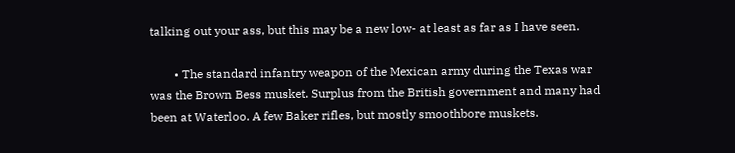talking out your ass, but this may be a new low- at least as far as I have seen.

        • The standard infantry weapon of the Mexican army during the Texas war was the Brown Bess musket. Surplus from the British government and many had been at Waterloo. A few Baker rifles, but mostly smoothbore muskets.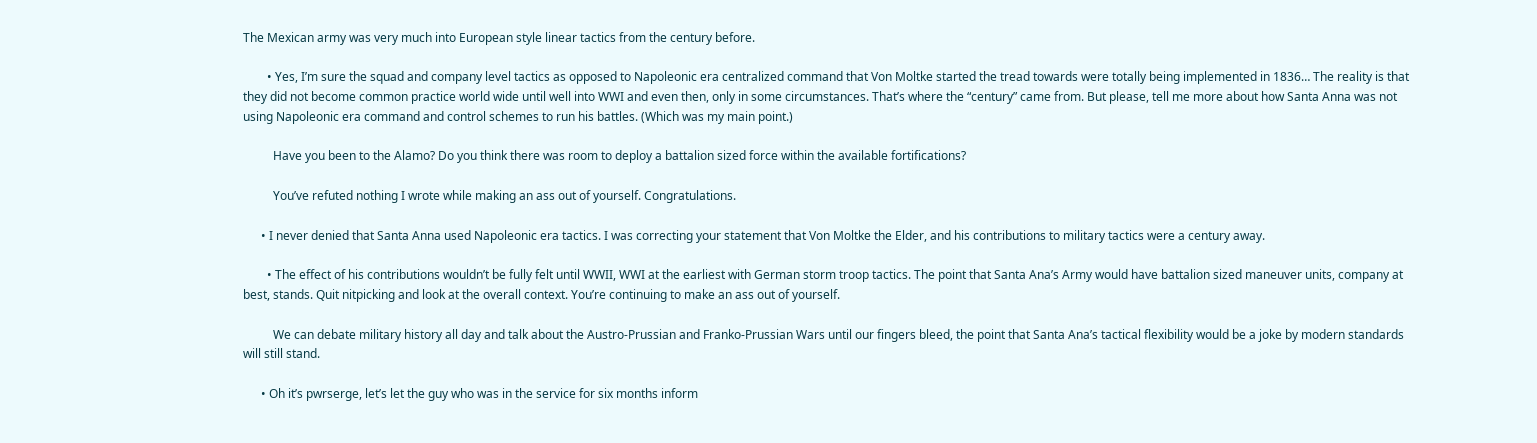The Mexican army was very much into European style linear tactics from the century before.

        • Yes, I’m sure the squad and company level tactics as opposed to Napoleonic era centralized command that Von Moltke started the tread towards were totally being implemented in 1836… The reality is that they did not become common practice world wide until well into WWI and even then, only in some circumstances. That’s where the “century” came from. But please, tell me more about how Santa Anna was not using Napoleonic era command and control schemes to run his battles. (Which was my main point.)

          Have you been to the Alamo? Do you think there was room to deploy a battalion sized force within the available fortifications?

          You’ve refuted nothing I wrote while making an ass out of yourself. Congratulations.

      • I never denied that Santa Anna used Napoleonic era tactics. I was correcting your statement that Von Moltke the Elder, and his contributions to military tactics were a century away.

        • The effect of his contributions wouldn’t be fully felt until WWII, WWI at the earliest with German storm troop tactics. The point that Santa Ana’s Army would have battalion sized maneuver units, company at best, stands. Quit nitpicking and look at the overall context. You’re continuing to make an ass out of yourself.

          We can debate military history all day and talk about the Austro-Prussian and Franko-Prussian Wars until our fingers bleed, the point that Santa Ana’s tactical flexibility would be a joke by modern standards will still stand.

      • Oh it’s pwrserge, let’s let the guy who was in the service for six months inform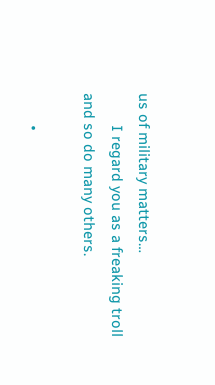us of military matters…
        I regard you as a freaking troll and so do many others.

        •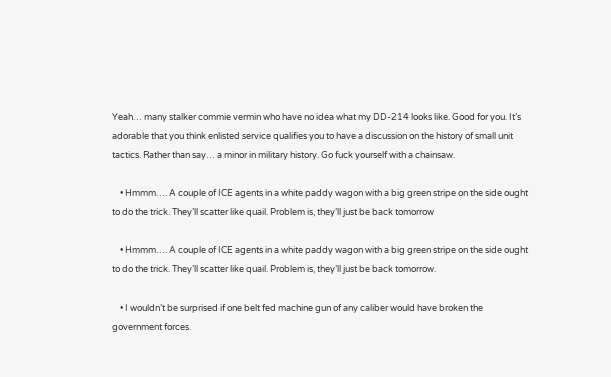Yeah… many stalker commie vermin who have no idea what my DD-214 looks like. Good for you. It’s adorable that you think enlisted service qualifies you to have a discussion on the history of small unit tactics. Rather than say… a minor in military history. Go fuck yourself with a chainsaw.

    • Hmmm…. A couple of ICE agents in a white paddy wagon with a big green stripe on the side ought to do the trick. They’ll scatter like quail. Problem is, they’ll just be back tomorrow

    • Hmmm…. A couple of ICE agents in a white paddy wagon with a big green stripe on the side ought to do the trick. They’ll scatter like quail. Problem is, they’ll just be back tomorrow.

    • I wouldn’t be surprised if one belt fed machine gun of any caliber would have broken the government forces.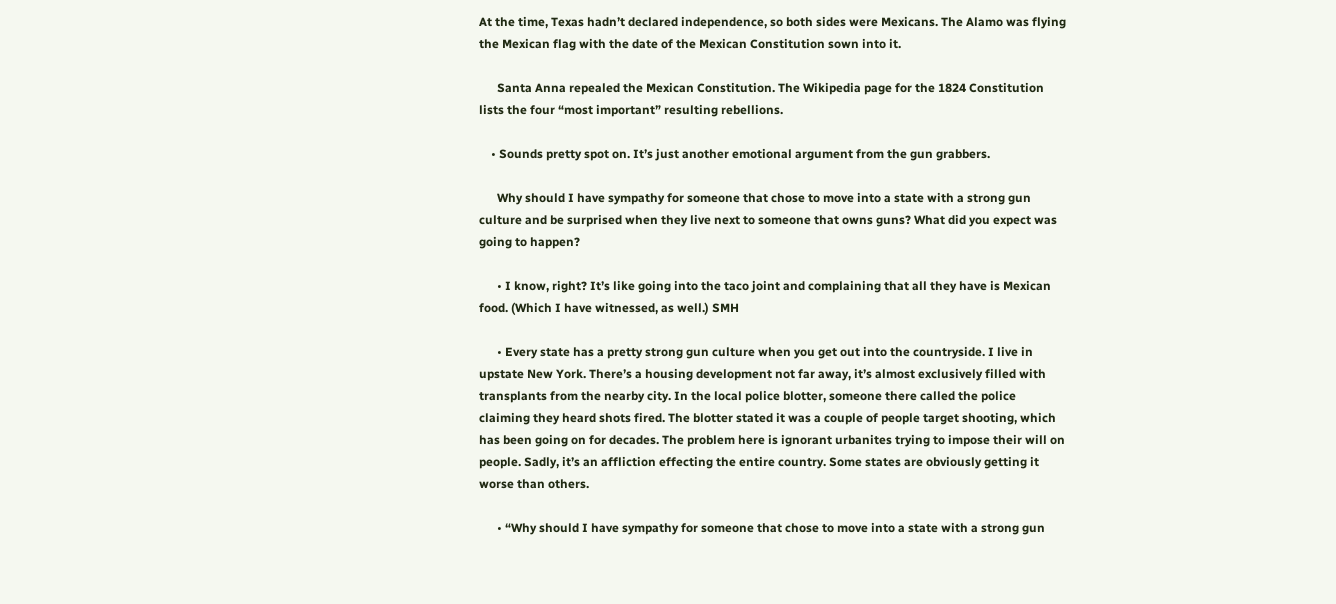At the time, Texas hadn’t declared independence, so both sides were Mexicans. The Alamo was flying the Mexican flag with the date of the Mexican Constitution sown into it.

      Santa Anna repealed the Mexican Constitution. The Wikipedia page for the 1824 Constitution lists the four “most important” resulting rebellions.

    • Sounds pretty spot on. It’s just another emotional argument from the gun grabbers.

      Why should I have sympathy for someone that chose to move into a state with a strong gun culture and be surprised when they live next to someone that owns guns? What did you expect was going to happen?

      • I know, right? It’s like going into the taco joint and complaining that all they have is Mexican food. (Which I have witnessed, as well.) SMH

      • Every state has a pretty strong gun culture when you get out into the countryside. I live in upstate New York. There’s a housing development not far away, it’s almost exclusively filled with transplants from the nearby city. In the local police blotter, someone there called the police claiming they heard shots fired. The blotter stated it was a couple of people target shooting, which has been going on for decades. The problem here is ignorant urbanites trying to impose their will on people. Sadly, it’s an affliction effecting the entire country. Some states are obviously getting it worse than others.

      • “Why should I have sympathy for someone that chose to move into a state with a strong gun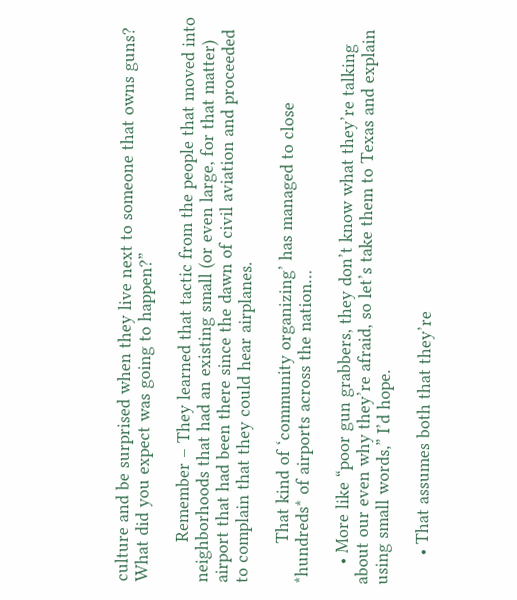culture and be surprised when they live next to someone that owns guns? What did you expect was going to happen?”

        Remember – They learned that tactic from the people that moved into neighborhoods that had an existing small (or even large, for that matter) airport that had been there since the dawn of civil aviation and proceeded to complain that they could hear airplanes.

        That kind of ‘community organizing’ has managed to close *hundreds* of airports across the nation…

    • More like “poor gun grabbers, they don’t know what they’re talking about our even why they’re afraid, so let’s take them to Texas and explain using small words,” I’d hope.

      • That assumes both that they’re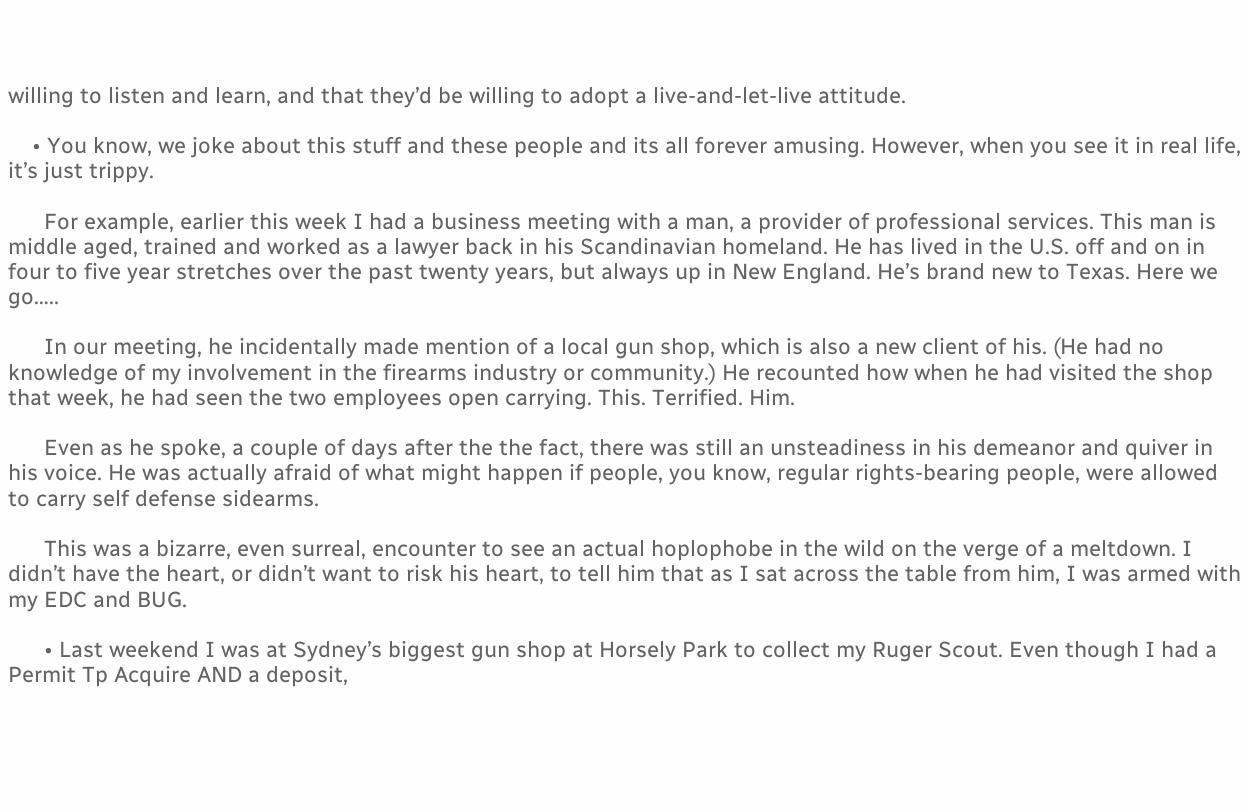willing to listen and learn, and that they’d be willing to adopt a live-and-let-live attitude.

    • You know, we joke about this stuff and these people and its all forever amusing. However, when you see it in real life, it’s just trippy.

      For example, earlier this week I had a business meeting with a man, a provider of professional services. This man is middle aged, trained and worked as a lawyer back in his Scandinavian homeland. He has lived in the U.S. off and on in four to five year stretches over the past twenty years, but always up in New England. He’s brand new to Texas. Here we go…..

      In our meeting, he incidentally made mention of a local gun shop, which is also a new client of his. (He had no knowledge of my involvement in the firearms industry or community.) He recounted how when he had visited the shop that week, he had seen the two employees open carrying. This. Terrified. Him.

      Even as he spoke, a couple of days after the the fact, there was still an unsteadiness in his demeanor and quiver in his voice. He was actually afraid of what might happen if people, you know, regular rights-bearing people, were allowed to carry self defense sidearms.

      This was a bizarre, even surreal, encounter to see an actual hoplophobe in the wild on the verge of a meltdown. I didn’t have the heart, or didn’t want to risk his heart, to tell him that as I sat across the table from him, I was armed with my EDC and BUG.

      • Last weekend I was at Sydney’s biggest gun shop at Horsely Park to collect my Ruger Scout. Even though I had a Permit Tp Acquire AND a deposit,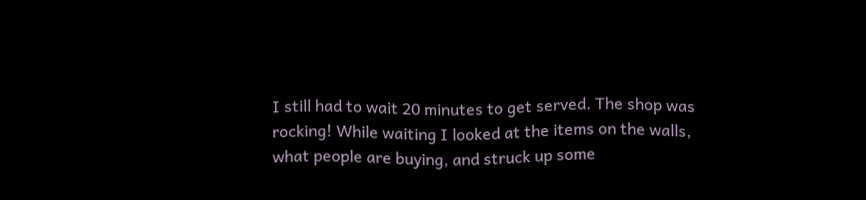I still had to wait 20 minutes to get served. The shop was rocking! While waiting I looked at the items on the walls, what people are buying, and struck up some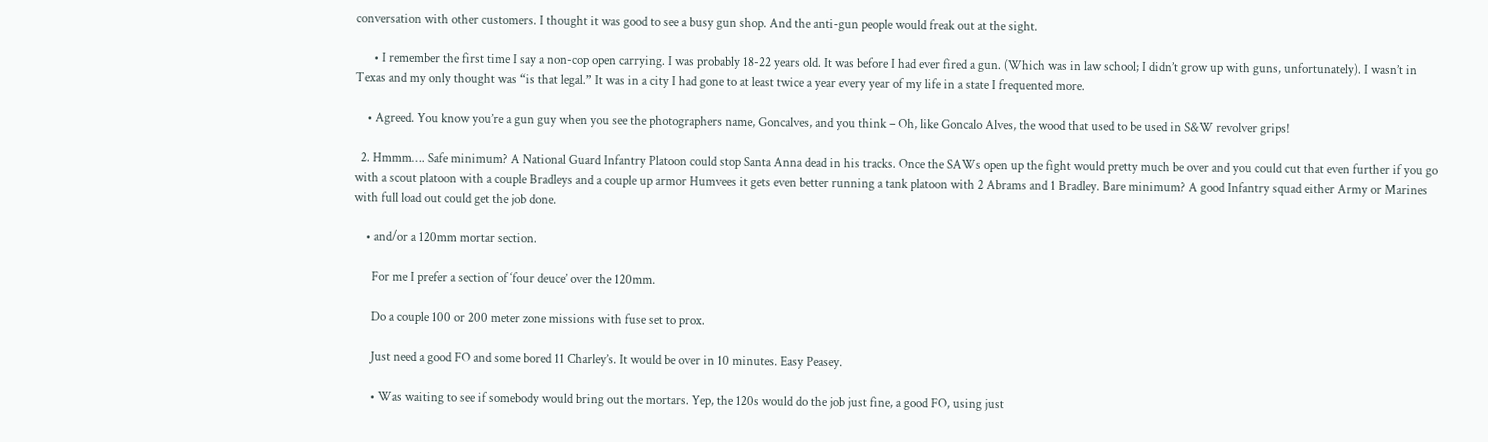conversation with other customers. I thought it was good to see a busy gun shop. And the anti-gun people would freak out at the sight.

      • I remember the first time I say a non-cop open carrying. I was probably 18-22 years old. It was before I had ever fired a gun. (Which was in law school; I didn’t grow up with guns, unfortunately). I wasn’t in Texas and my only thought was “is that legal.” It was in a city I had gone to at least twice a year every year of my life in a state I frequented more.

    • Agreed. You know you’re a gun guy when you see the photographers name, Goncalves, and you think – Oh, like Goncalo Alves, the wood that used to be used in S&W revolver grips!

  2. Hmmm…. Safe minimum? A National Guard Infantry Platoon could stop Santa Anna dead in his tracks. Once the SAWs open up the fight would pretty much be over and you could cut that even further if you go with a scout platoon with a couple Bradleys and a couple up armor Humvees it gets even better running a tank platoon with 2 Abrams and 1 Bradley. Bare minimum? A good Infantry squad either Army or Marines with full load out could get the job done.

    • and/or a 120mm mortar section.

      For me I prefer a section of ‘four deuce’ over the 120mm.

      Do a couple 100 or 200 meter zone missions with fuse set to prox.

      Just need a good FO and some bored 11 Charley’s. It would be over in 10 minutes. Easy Peasey.

      • Was waiting to see if somebody would bring out the mortars. Yep, the 120s would do the job just fine, a good FO, using just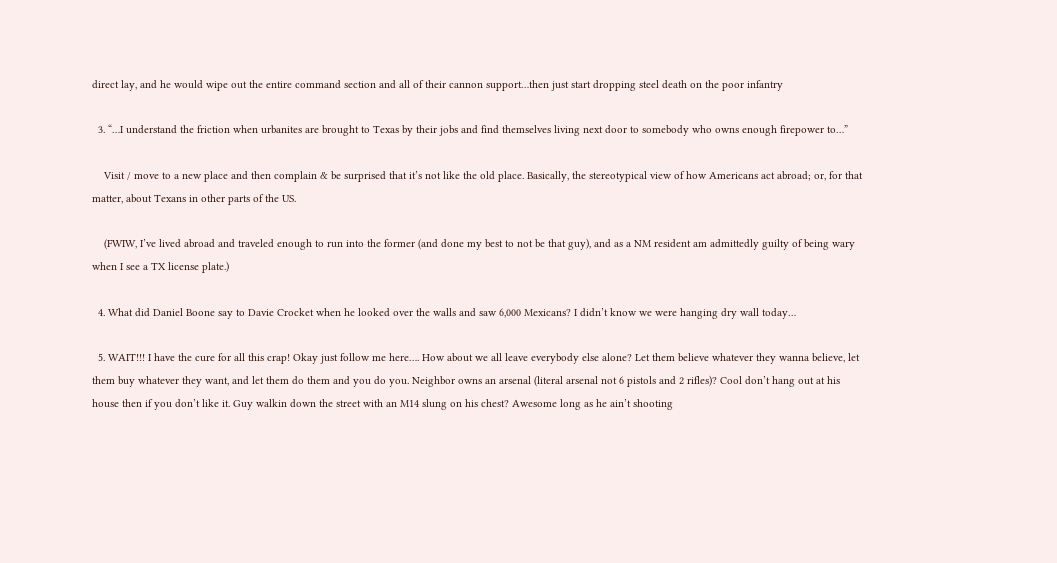direct lay, and he would wipe out the entire command section and all of their cannon support…then just start dropping steel death on the poor infantry

  3. “…I understand the friction when urbanites are brought to Texas by their jobs and find themselves living next door to somebody who owns enough firepower to…”

    Visit / move to a new place and then complain & be surprised that it’s not like the old place. Basically, the stereotypical view of how Americans act abroad; or, for that matter, about Texans in other parts of the US.

    (FWIW, I’ve lived abroad and traveled enough to run into the former (and done my best to not be that guy), and as a NM resident am admittedly guilty of being wary when I see a TX license plate.)

  4. What did Daniel Boone say to Davie Crocket when he looked over the walls and saw 6,000 Mexicans? I didn’t know we were hanging dry wall today…

  5. WAIT!!! I have the cure for all this crap! Okay just follow me here…. How about we all leave everybody else alone? Let them believe whatever they wanna believe, let them buy whatever they want, and let them do them and you do you. Neighbor owns an arsenal (literal arsenal not 6 pistols and 2 rifles)? Cool don’t hang out at his house then if you don’t like it. Guy walkin down the street with an M14 slung on his chest? Awesome long as he ain’t shooting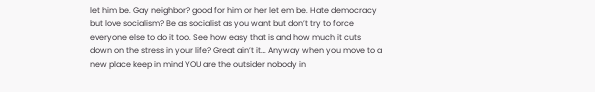let him be. Gay neighbor? good for him or her let em be. Hate democracy but love socialism? Be as socialist as you want but don’t try to force everyone else to do it too. See how easy that is and how much it cuts down on the stress in your life? Great ain’t it… Anyway when you move to a new place keep in mind YOU are the outsider nobody in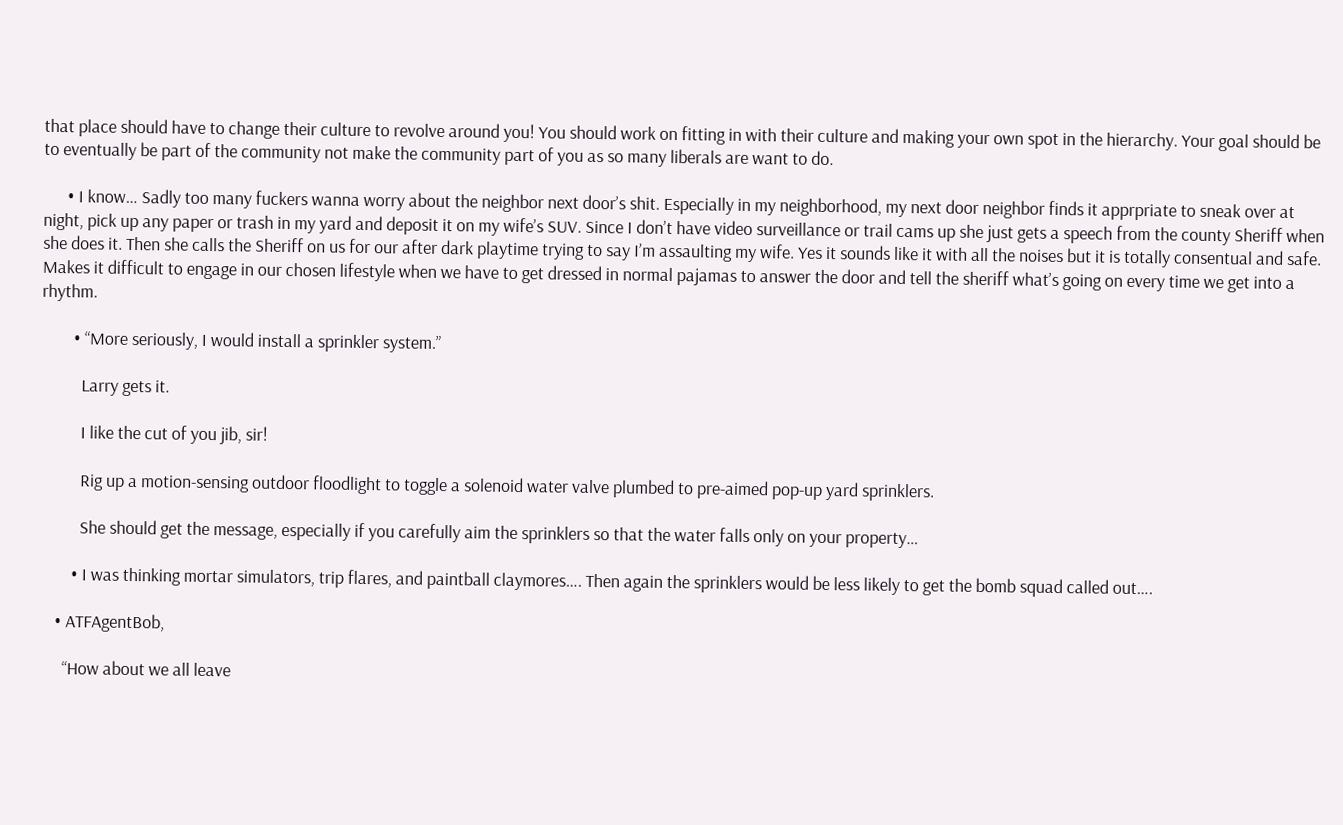that place should have to change their culture to revolve around you! You should work on fitting in with their culture and making your own spot in the hierarchy. Your goal should be to eventually be part of the community not make the community part of you as so many liberals are want to do.

      • I know… Sadly too many fuckers wanna worry about the neighbor next door’s shit. Especially in my neighborhood, my next door neighbor finds it apprpriate to sneak over at night, pick up any paper or trash in my yard and deposit it on my wife’s SUV. Since I don’t have video surveillance or trail cams up she just gets a speech from the county Sheriff when she does it. Then she calls the Sheriff on us for our after dark playtime trying to say I’m assaulting my wife. Yes it sounds like it with all the noises but it is totally consentual and safe. Makes it difficult to engage in our chosen lifestyle when we have to get dressed in normal pajamas to answer the door and tell the sheriff what’s going on every time we get into a rhythm.

        • “More seriously, I would install a sprinkler system.”

          Larry gets it.

          I like the cut of you jib, sir!

          Rig up a motion-sensing outdoor floodlight to toggle a solenoid water valve plumbed to pre-aimed pop-up yard sprinklers.

          She should get the message, especially if you carefully aim the sprinklers so that the water falls only on your property…

        • I was thinking mortar simulators, trip flares, and paintball claymores…. Then again the sprinklers would be less likely to get the bomb squad called out….

    • ATFAgentBob,

      “How about we all leave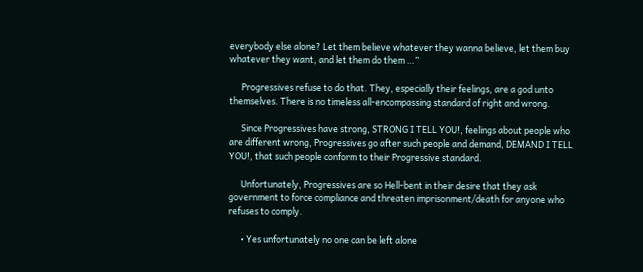everybody else alone? Let them believe whatever they wanna believe, let them buy whatever they want, and let them do them …”

      Progressives refuse to do that. They, especially their feelings, are a god unto themselves. There is no timeless all-encompassing standard of right and wrong.

      Since Progressives have strong, STRONG I TELL YOU!, feelings about people who are different wrong, Progressives go after such people and demand, DEMAND I TELL YOU!, that such people conform to their Progressive standard.

      Unfortunately, Progressives are so Hell-bent in their desire that they ask government to force compliance and threaten imprisonment/death for anyone who refuses to comply.

      • Yes unfortunately no one can be left alone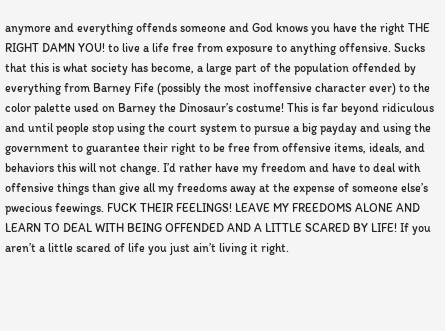anymore and everything offends someone and God knows you have the right THE RIGHT DAMN YOU! to live a life free from exposure to anything offensive. Sucks that this is what society has become, a large part of the population offended by everything from Barney Fife (possibly the most inoffensive character ever) to the color palette used on Barney the Dinosaur’s costume! This is far beyond ridiculous and until people stop using the court system to pursue a big payday and using the government to guarantee their right to be free from offensive items, ideals, and behaviors this will not change. I’d rather have my freedom and have to deal with offensive things than give all my freedoms away at the expense of someone else’s pwecious feewings. FUCK THEIR FEELINGS! LEAVE MY FREEDOMS ALONE AND LEARN TO DEAL WITH BEING OFFENDED AND A LITTLE SCARED BY LIFE! If you aren’t a little scared of life you just ain’t living it right.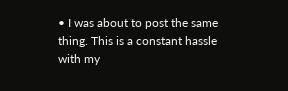• I was about to post the same thing. This is a constant hassle with my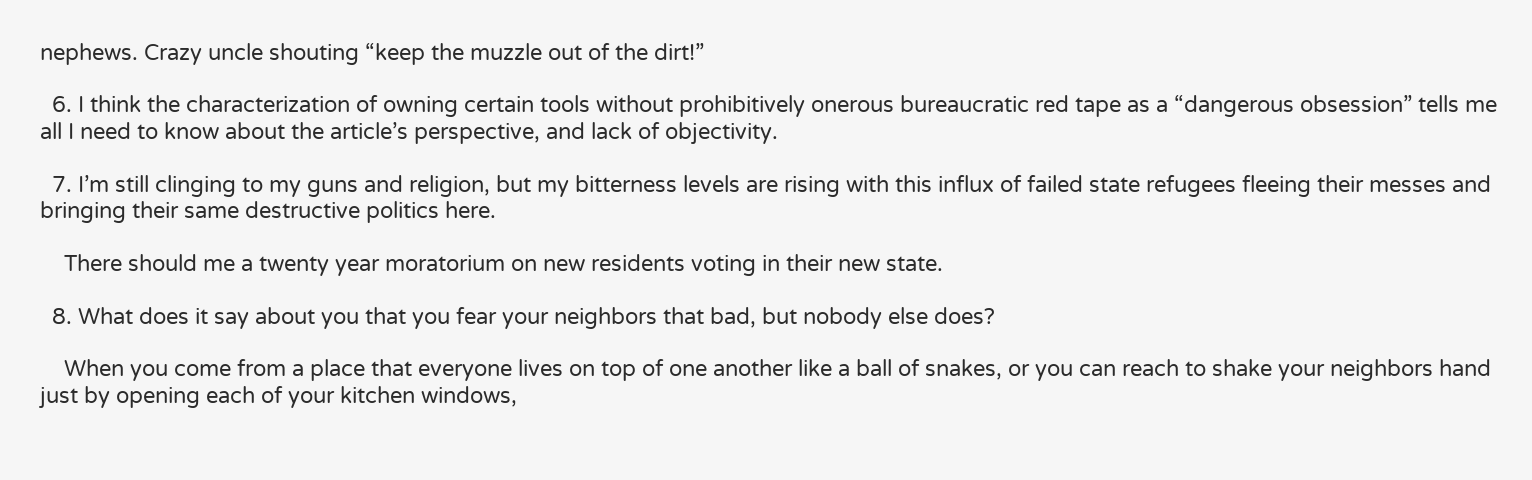nephews. Crazy uncle shouting “keep the muzzle out of the dirt!”

  6. I think the characterization of owning certain tools without prohibitively onerous bureaucratic red tape as a “dangerous obsession” tells me all I need to know about the article’s perspective, and lack of objectivity.

  7. I’m still clinging to my guns and religion, but my bitterness levels are rising with this influx of failed state refugees fleeing their messes and bringing their same destructive politics here.

    There should me a twenty year moratorium on new residents voting in their new state.

  8. What does it say about you that you fear your neighbors that bad, but nobody else does?

    When you come from a place that everyone lives on top of one another like a ball of snakes, or you can reach to shake your neighbors hand just by opening each of your kitchen windows,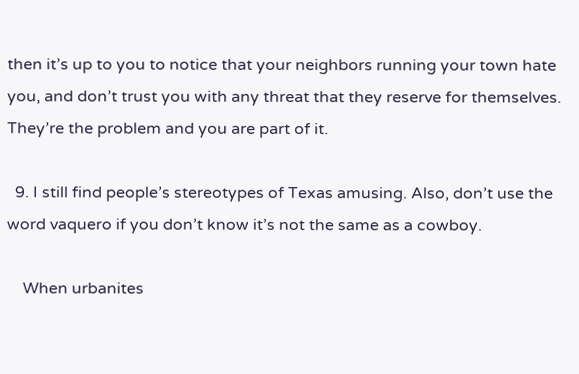then it’s up to you to notice that your neighbors running your town hate you, and don’t trust you with any threat that they reserve for themselves. They’re the problem and you are part of it.

  9. I still find people’s stereotypes of Texas amusing. Also, don’t use the word vaquero if you don’t know it’s not the same as a cowboy.

    When urbanites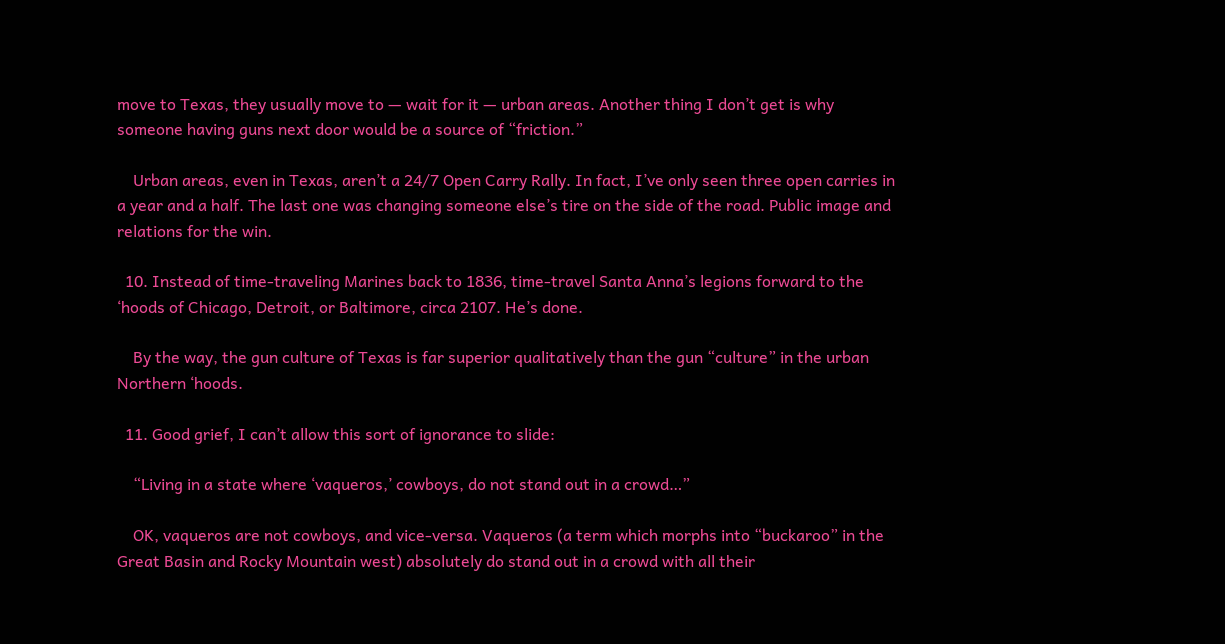move to Texas, they usually move to — wait for it — urban areas. Another thing I don’t get is why someone having guns next door would be a source of “friction.”

    Urban areas, even in Texas, aren’t a 24/7 Open Carry Rally. In fact, I’ve only seen three open carries in a year and a half. The last one was changing someone else’s tire on the side of the road. Public image and relations for the win.

  10. Instead of time-traveling Marines back to 1836, time-travel Santa Anna’s legions forward to the ‘hoods of Chicago, Detroit, or Baltimore, circa 2107. He’s done.

    By the way, the gun culture of Texas is far superior qualitatively than the gun “culture” in the urban Northern ‘hoods.

  11. Good grief, I can’t allow this sort of ignorance to slide:

    “Living in a state where ‘vaqueros,’ cowboys, do not stand out in a crowd…”

    OK, vaqueros are not cowboys, and vice-versa. Vaqueros (a term which morphs into “buckaroo” in the Great Basin and Rocky Mountain west) absolutely do stand out in a crowd with all their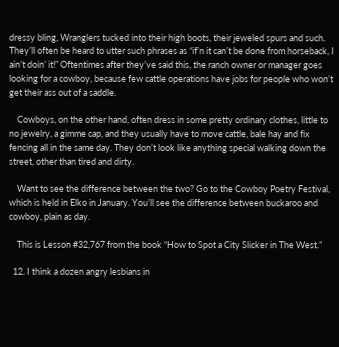dressy bling, Wranglers tucked into their high boots, their jeweled spurs and such. They’ll often be heard to utter such phrases as “if’n it can’t be done from horseback, I ain’t doin’ it!” Oftentimes after they’ve said this, the ranch owner or manager goes looking for a cowboy, because few cattle operations have jobs for people who won’t get their ass out of a saddle.

    Cowboys, on the other hand, often dress in some pretty ordinary clothes, little to no jewelry, a gimme cap, and they usually have to move cattle, bale hay and fix fencing all in the same day. They don’t look like anything special walking down the street, other than tired and dirty.

    Want to see the difference between the two? Go to the Cowboy Poetry Festival, which is held in Elko in January. You’ll see the difference between buckaroo and cowboy, plain as day.

    This is Lesson #32,767 from the book “How to Spot a City Slicker in The West.”

  12. I think a dozen angry lesbians in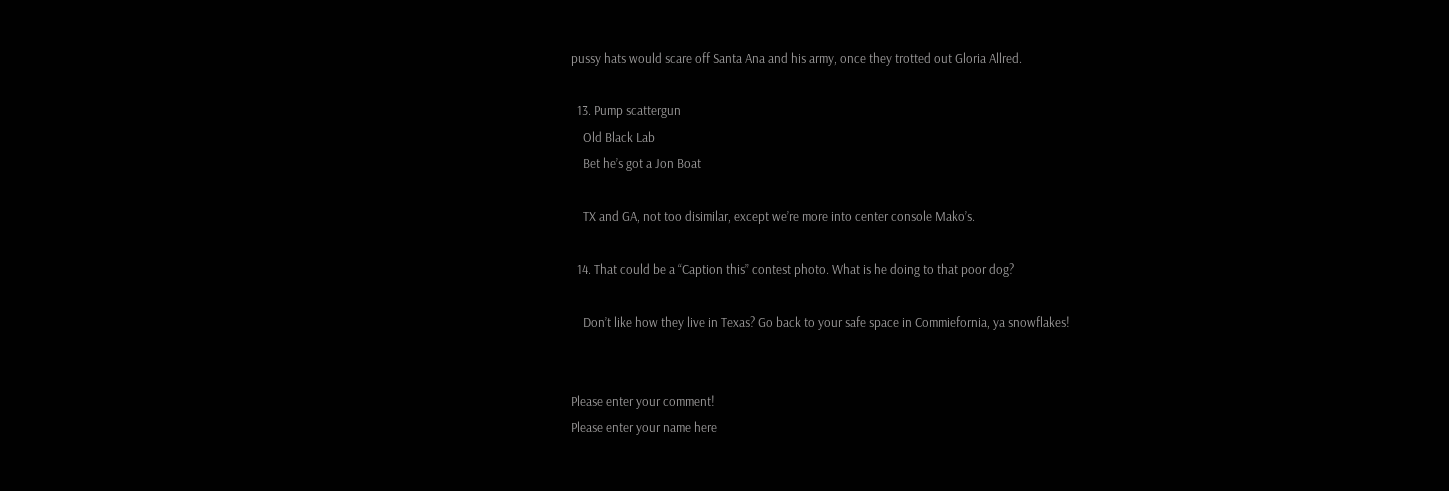pussy hats would scare off Santa Ana and his army, once they trotted out Gloria Allred.

  13. Pump scattergun
    Old Black Lab
    Bet he’s got a Jon Boat

    TX and GA, not too disimilar, except we’re more into center console Mako’s.

  14. That could be a “Caption this” contest photo. What is he doing to that poor dog?

    Don’t like how they live in Texas? Go back to your safe space in Commiefornia, ya snowflakes!


Please enter your comment!
Please enter your name here